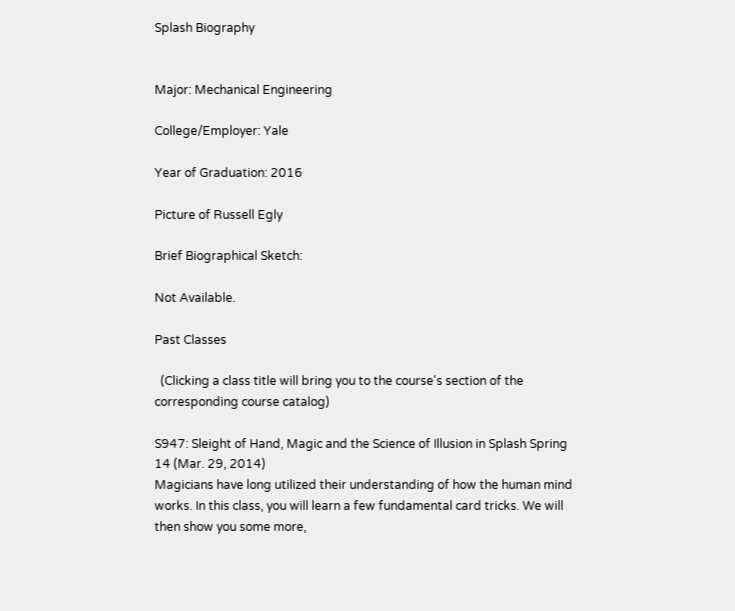Splash Biography


Major: Mechanical Engineering

College/Employer: Yale

Year of Graduation: 2016

Picture of Russell Egly

Brief Biographical Sketch:

Not Available.

Past Classes

  (Clicking a class title will bring you to the course's section of the corresponding course catalog)

S947: Sleight of Hand, Magic and the Science of Illusion in Splash Spring 14 (Mar. 29, 2014)
Magicians have long utilized their understanding of how the human mind works. In this class, you will learn a few fundamental card tricks. We will then show you some more,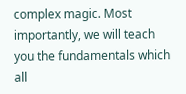complex magic. Most importantly, we will teach you the fundamentals which all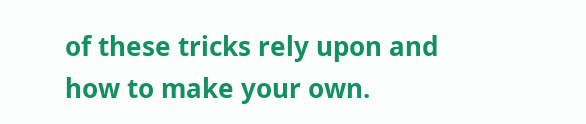of these tricks rely upon and how to make your own.